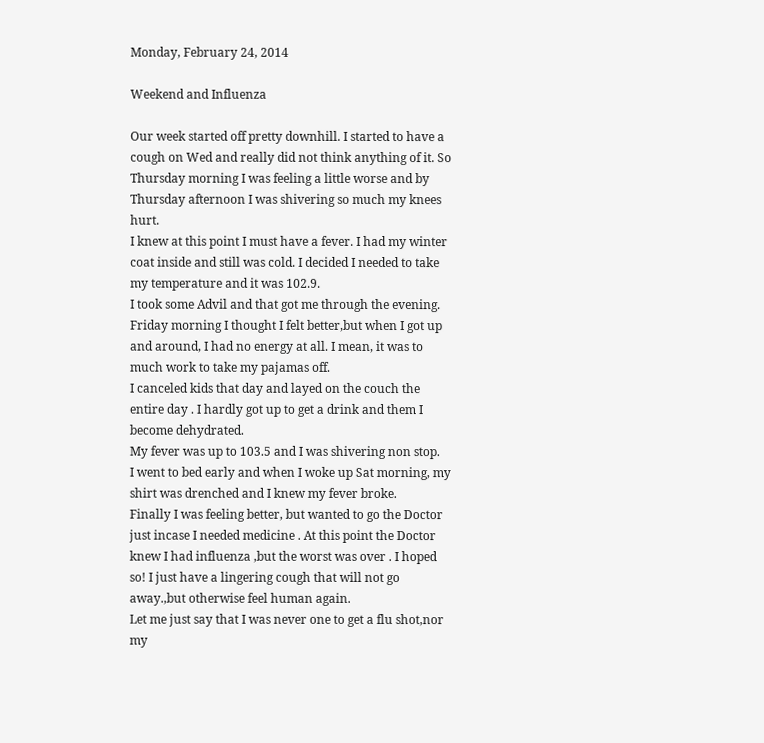Monday, February 24, 2014

Weekend and Influenza

Our week started off pretty downhill. I started to have a cough on Wed and really did not think anything of it. So Thursday morning I was feeling a little worse and by Thursday afternoon I was shivering so much my knees hurt.
I knew at this point I must have a fever. I had my winter coat inside and still was cold. I decided I needed to take my temperature and it was 102.9.
I took some Advil and that got me through the evening. Friday morning I thought I felt better,but when I got up and around, I had no energy at all. I mean, it was to much work to take my pajamas off.
I canceled kids that day and layed on the couch the entire day . I hardly got up to get a drink and them I become dehydrated.
My fever was up to 103.5 and I was shivering non stop.
I went to bed early and when I woke up Sat morning, my shirt was drenched and I knew my fever broke.
Finally I was feeling better, but wanted to go the Doctor just incase I needed medicine . At this point the Doctor knew I had influenza ,but the worst was over . I hoped so! I just have a lingering cough that will not go away.,but otherwise feel human again.
Let me just say that I was never one to get a flu shot,nor my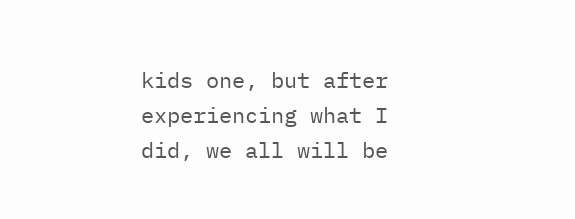kids one, but after experiencing what I did, we all will be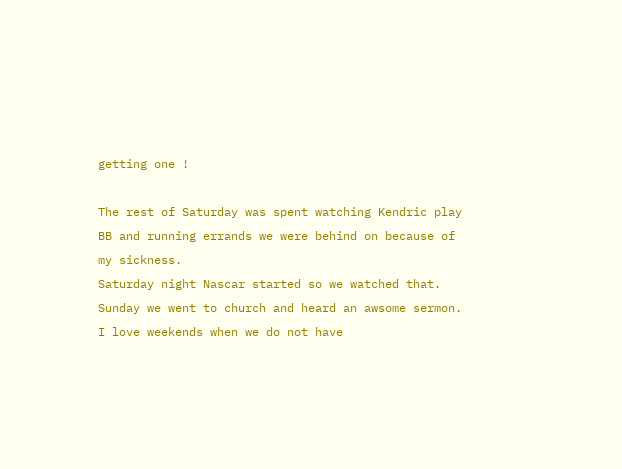getting one !

The rest of Saturday was spent watching Kendric play BB and running errands we were behind on because of my sickness.
Saturday night Nascar started so we watched that.
Sunday we went to church and heard an awsome sermon.
I love weekends when we do not have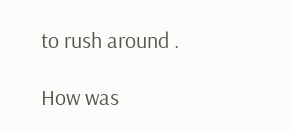to rush around .

How was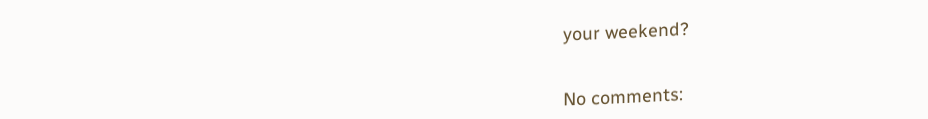your weekend?


No comments: